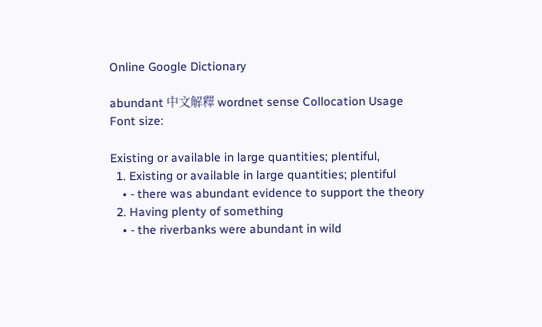Online Google Dictionary

abundant 中文解釋 wordnet sense Collocation Usage
Font size:

Existing or available in large quantities; plentiful,
  1. Existing or available in large quantities; plentiful
    • - there was abundant evidence to support the theory
  2. Having plenty of something
    • - the riverbanks were abundant in wild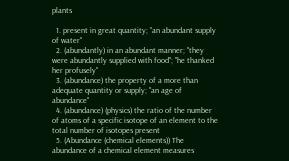plants

  1. present in great quantity; "an abundant supply of water"
  2. (abundantly) in an abundant manner; "they were abundantly supplied with food"; "he thanked her profusely"
  3. (abundance) the property of a more than adequate quantity or supply; "an age of abundance"
  4. (abundance) (physics) the ratio of the number of atoms of a specific isotope of an element to the total number of isotopes present
  5. (Abundance (chemical elements)) The abundance of a chemical element measures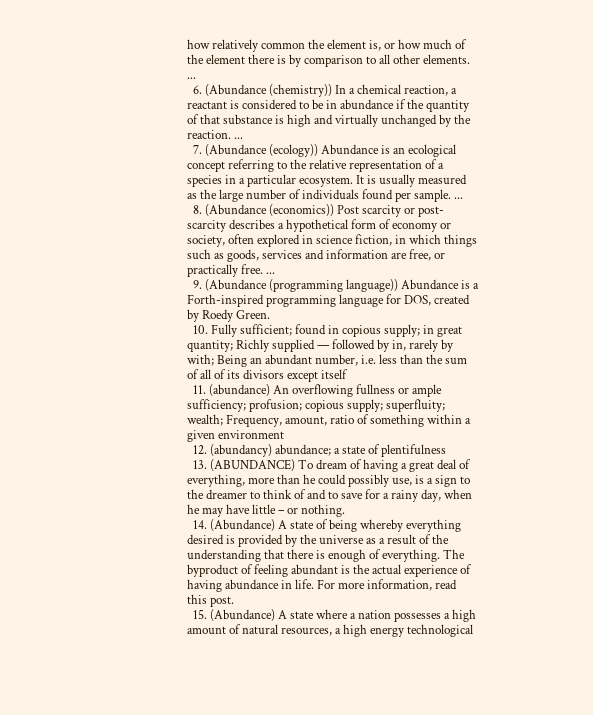how relatively common the element is, or how much of the element there is by comparison to all other elements. ...
  6. (Abundance (chemistry)) In a chemical reaction, a reactant is considered to be in abundance if the quantity of that substance is high and virtually unchanged by the reaction. ...
  7. (Abundance (ecology)) Abundance is an ecological concept referring to the relative representation of a species in a particular ecosystem. It is usually measured as the large number of individuals found per sample. ...
  8. (Abundance (economics)) Post scarcity or post-scarcity describes a hypothetical form of economy or society, often explored in science fiction, in which things such as goods, services and information are free, or practically free. ...
  9. (Abundance (programming language)) Abundance is a Forth-inspired programming language for DOS, created by Roedy Green.
  10. Fully sufficient; found in copious supply; in great quantity; Richly supplied — followed by in, rarely by with; Being an abundant number, i.e. less than the sum of all of its divisors except itself
  11. (abundance) An overflowing fullness or ample sufficiency; profusion; copious supply; superfluity; wealth; Frequency, amount, ratio of something within a given environment
  12. (abundancy) abundance; a state of plentifulness
  13. (ABUNDANCE) To dream of having a great deal of everything, more than he could possibly use, is a sign to the dreamer to think of and to save for a rainy day, when he may have little – or nothing.
  14. (Abundance) A state of being whereby everything desired is provided by the universe as a result of the understanding that there is enough of everything. The byproduct of feeling abundant is the actual experience of having abundance in life. For more information, read this post.
  15. (Abundance) A state where a nation possesses a high amount of natural resources, a high energy technological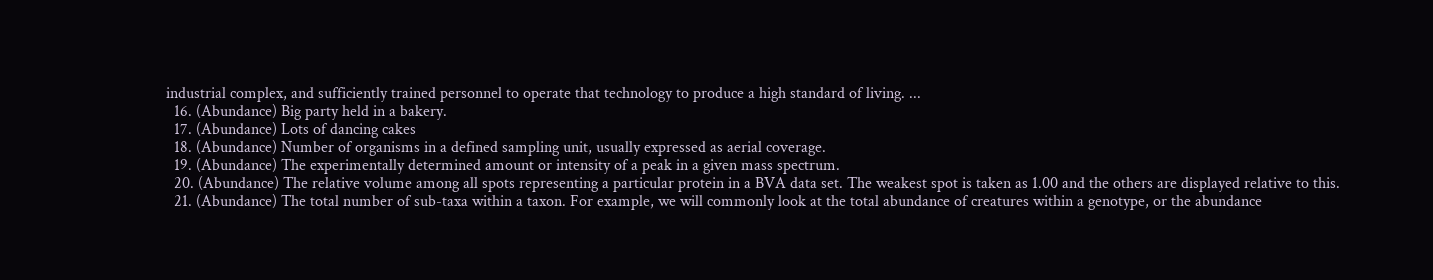industrial complex, and sufficiently trained personnel to operate that technology to produce a high standard of living. ...
  16. (Abundance) Big party held in a bakery.
  17. (Abundance) Lots of dancing cakes
  18. (Abundance) Number of organisms in a defined sampling unit, usually expressed as aerial coverage.
  19. (Abundance) The experimentally determined amount or intensity of a peak in a given mass spectrum.
  20. (Abundance) The relative volume among all spots representing a particular protein in a BVA data set. The weakest spot is taken as 1.00 and the others are displayed relative to this.
  21. (Abundance) The total number of sub-taxa within a taxon. For example, we will commonly look at the total abundance of creatures within a genotype, or the abundance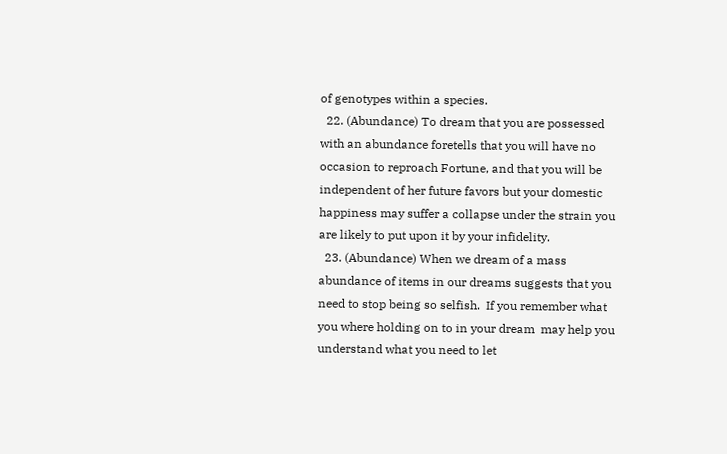of genotypes within a species.
  22. (Abundance) To dream that you are possessed with an abundance foretells that you will have no occasion to reproach Fortune, and that you will be independent of her future favors but your domestic happiness may suffer a collapse under the strain you are likely to put upon it by your infidelity.
  23. (Abundance) When we dream of a mass abundance of items in our dreams suggests that you need to stop being so selfish.  If you remember what you where holding on to in your dream  may help you understand what you need to let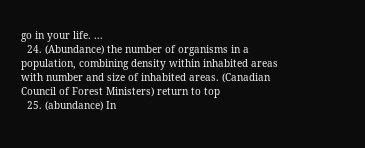go in your life. ...
  24. (Abundance) the number of organisms in a population, combining density within inhabited areas with number and size of inhabited areas. (Canadian Council of Forest Ministers) return to top
  25. (abundance) In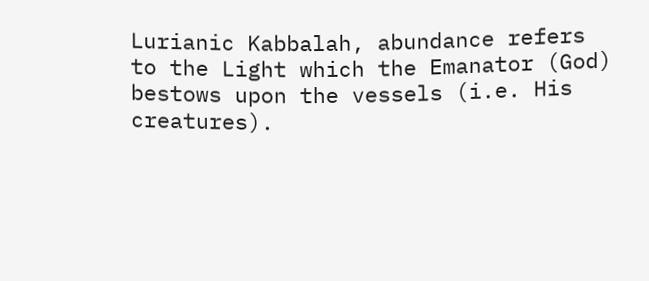Lurianic Kabbalah, abundance refers to the Light which the Emanator (God) bestows upon the vessels (i.e. His creatures).